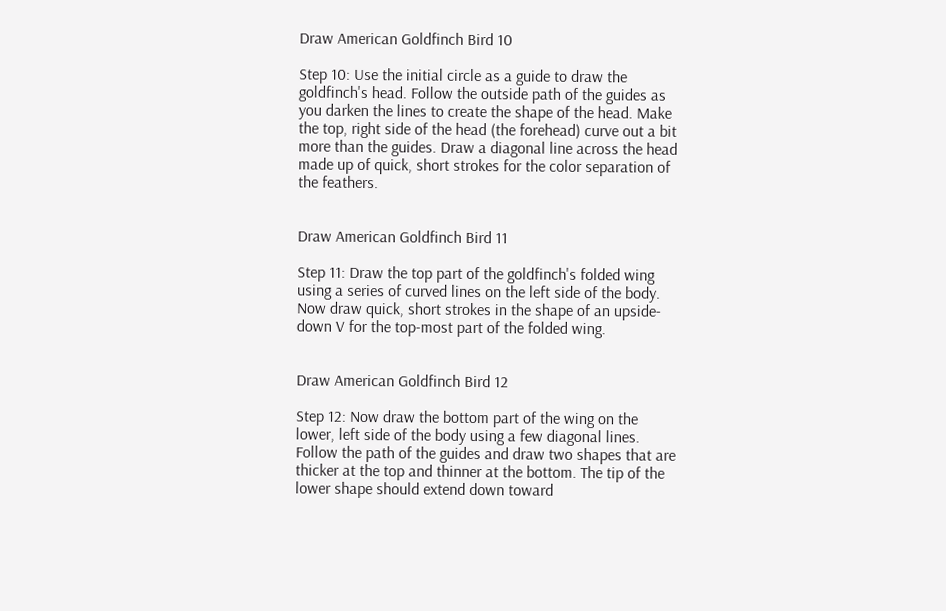Draw American Goldfinch Bird 10

Step 10: Use the initial circle as a guide to draw the goldfinch's head. Follow the outside path of the guides as you darken the lines to create the shape of the head. Make the top, right side of the head (the forehead) curve out a bit more than the guides. Draw a diagonal line across the head made up of quick, short strokes for the color separation of the feathers.


Draw American Goldfinch Bird 11

Step 11: Draw the top part of the goldfinch's folded wing using a series of curved lines on the left side of the body. Now draw quick, short strokes in the shape of an upside-down V for the top-most part of the folded wing.


Draw American Goldfinch Bird 12

Step 12: Now draw the bottom part of the wing on the lower, left side of the body using a few diagonal lines. Follow the path of the guides and draw two shapes that are thicker at the top and thinner at the bottom. The tip of the lower shape should extend down toward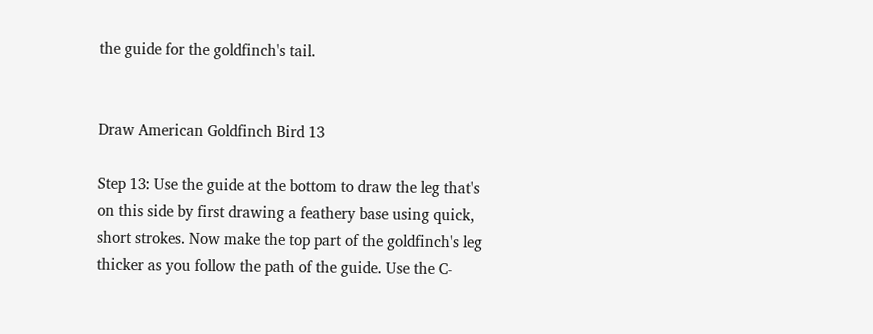the guide for the goldfinch's tail.


Draw American Goldfinch Bird 13

Step 13: Use the guide at the bottom to draw the leg that's on this side by first drawing a feathery base using quick, short strokes. Now make the top part of the goldfinch's leg thicker as you follow the path of the guide. Use the C-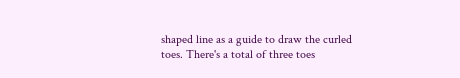shaped line as a guide to draw the curled toes. There's a total of three toes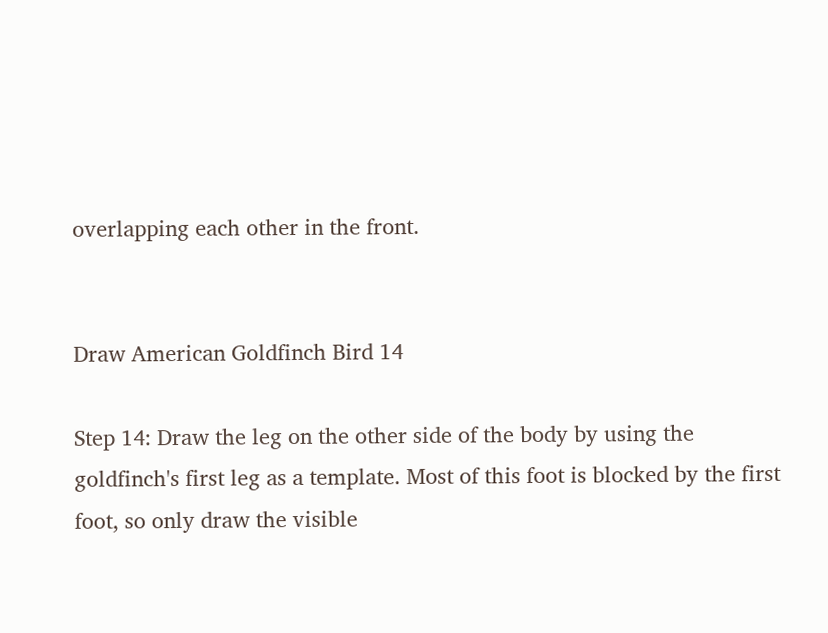overlapping each other in the front.


Draw American Goldfinch Bird 14

Step 14: Draw the leg on the other side of the body by using the goldfinch's first leg as a template. Most of this foot is blocked by the first foot, so only draw the visible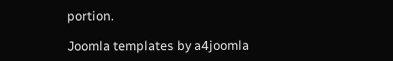portion.

Joomla templates by a4joomla